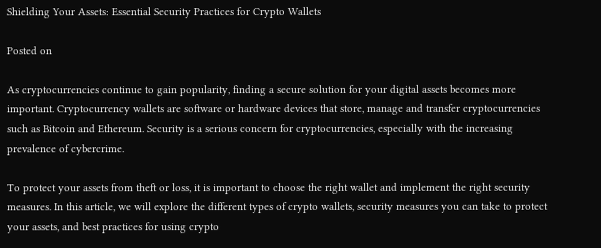Shielding Your Assets: Essential Security Practices for Crypto Wallets

Posted on

As cryptocurrencies continue to gain popularity, finding a secure solution for your digital assets becomes more important. Cryptocurrency wallets are software or hardware devices that store, manage and transfer cryptocurrencies such as Bitcoin and Ethereum. Security is a serious concern for cryptocurrencies, especially with the increasing prevalence of cybercrime.

To protect your assets from theft or loss, it is important to choose the right wallet and implement the right security measures. In this article, we will explore the different types of crypto wallets, security measures you can take to protect your assets, and best practices for using crypto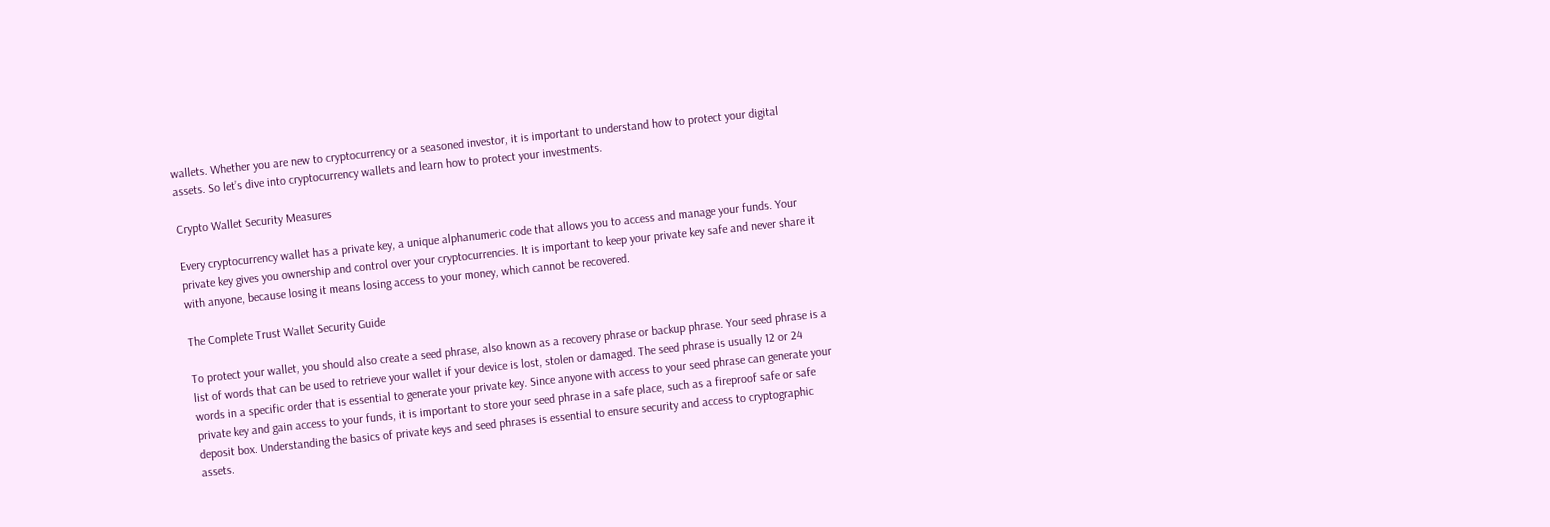wallets. Whether you are new to cryptocurrency or a seasoned investor, it is important to understand how to protect your digital assets. So let’s dive into cryptocurrency wallets and learn how to protect your investments.

Crypto Wallet Security Measures

Every cryptocurrency wallet has a private key, a unique alphanumeric code that allows you to access and manage your funds. Your private key gives you ownership and control over your cryptocurrencies. It is important to keep your private key safe and never share it with anyone, because losing it means losing access to your money, which cannot be recovered.

The Complete Trust Wallet Security Guide

To protect your wallet, you should also create a seed phrase, also known as a recovery phrase or backup phrase. Your seed phrase is a list of words that can be used to retrieve your wallet if your device is lost, stolen or damaged. The seed phrase is usually 12 or 24 words in a specific order that is essential to generate your private key. Since anyone with access to your seed phrase can generate your private key and gain access to your funds, it is important to store your seed phrase in a safe place, such as a fireproof safe or safe deposit box. Understanding the basics of private keys and seed phrases is essential to ensure security and access to cryptographic assets.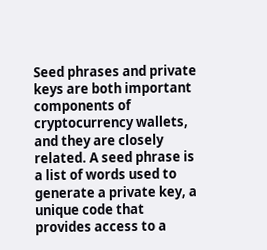Seed phrases and private keys are both important components of cryptocurrency wallets, and they are closely related. A seed phrase is a list of words used to generate a private key, a unique code that provides access to a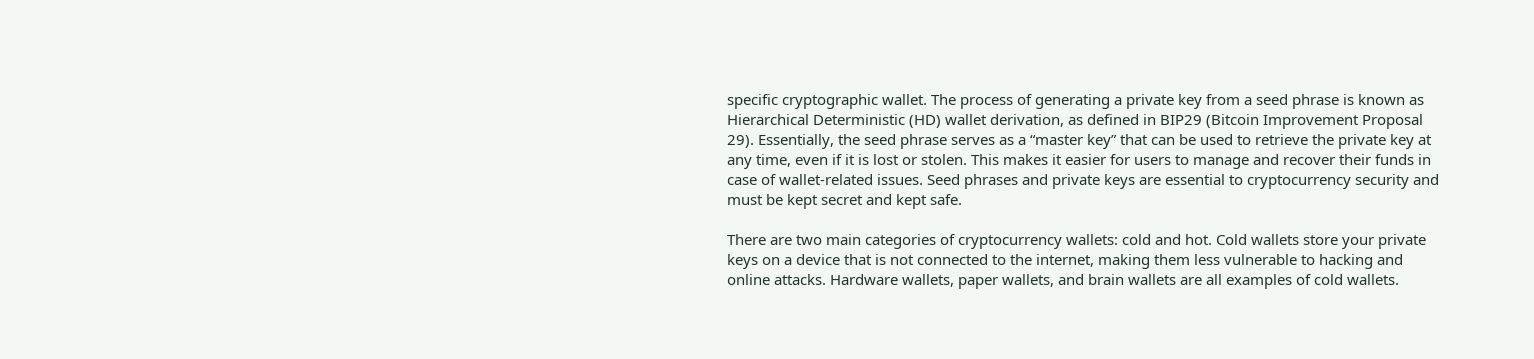specific cryptographic wallet. The process of generating a private key from a seed phrase is known as Hierarchical Deterministic (HD) wallet derivation, as defined in BIP29 (Bitcoin Improvement Proposal 29). Essentially, the seed phrase serves as a “master key” that can be used to retrieve the private key at any time, even if it is lost or stolen. This makes it easier for users to manage and recover their funds in case of wallet-related issues. Seed phrases and private keys are essential to cryptocurrency security and must be kept secret and kept safe.

There are two main categories of cryptocurrency wallets: cold and hot. Cold wallets store your private keys on a device that is not connected to the internet, making them less vulnerable to hacking and online attacks. Hardware wallets, paper wallets, and brain wallets are all examples of cold wallets.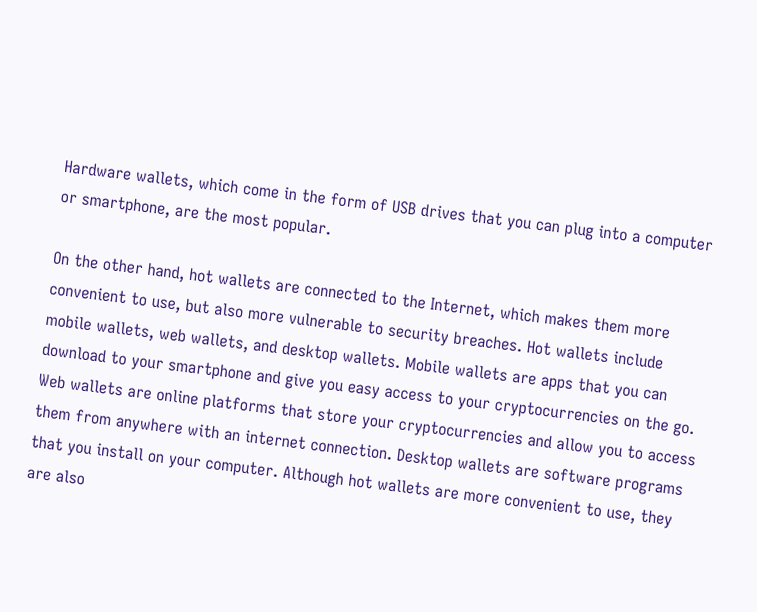Hardware wallets, which come in the form of USB drives that you can plug into a computer or smartphone, are the most popular.

On the other hand, hot wallets are connected to the Internet, which makes them more convenient to use, but also more vulnerable to security breaches. Hot wallets include mobile wallets, web wallets, and desktop wallets. Mobile wallets are apps that you can download to your smartphone and give you easy access to your cryptocurrencies on the go. Web wallets are online platforms that store your cryptocurrencies and allow you to access them from anywhere with an internet connection. Desktop wallets are software programs that you install on your computer. Although hot wallets are more convenient to use, they are also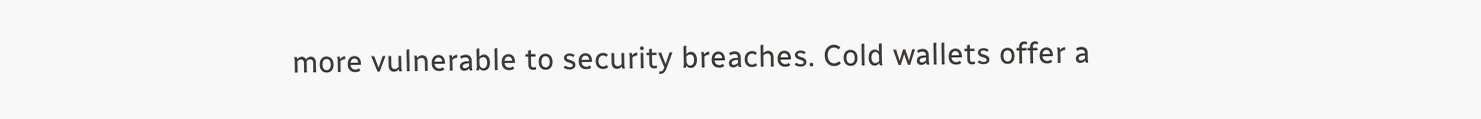more vulnerable to security breaches. Cold wallets offer a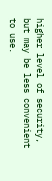higher level of security, but may be less convenient to use.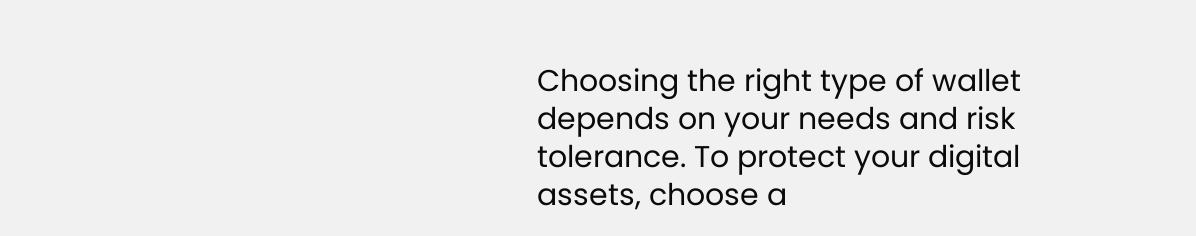Choosing the right type of wallet depends on your needs and risk tolerance. To protect your digital assets, choose a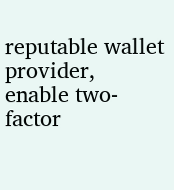reputable wallet provider, enable two-factor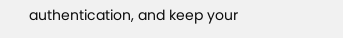authentication, and keep your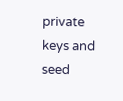private keys and seed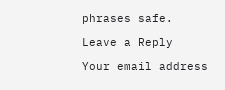phrases safe.

Leave a Reply

Your email address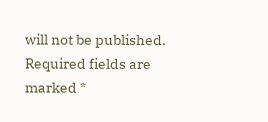will not be published. Required fields are marked *